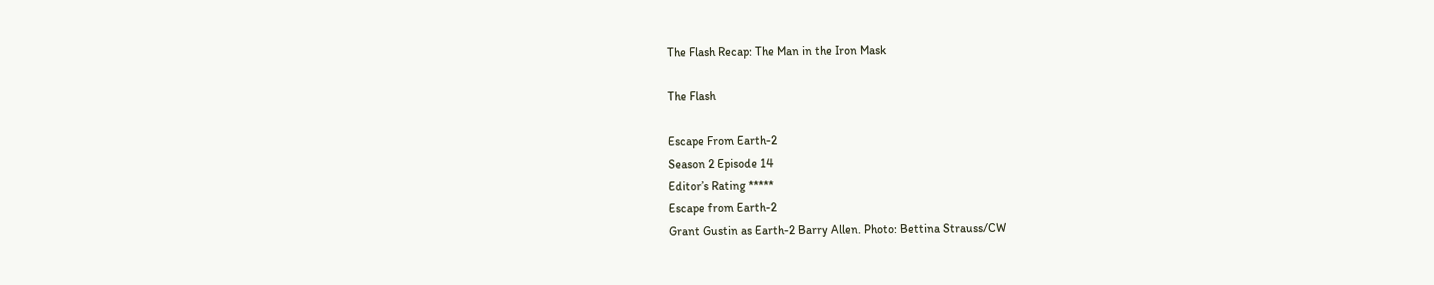The Flash Recap: The Man in the Iron Mask

The Flash

Escape From Earth-2
Season 2 Episode 14
Editor’s Rating *****
Escape from Earth-2
Grant Gustin as Earth-2 Barry Allen. Photo: Bettina Strauss/CW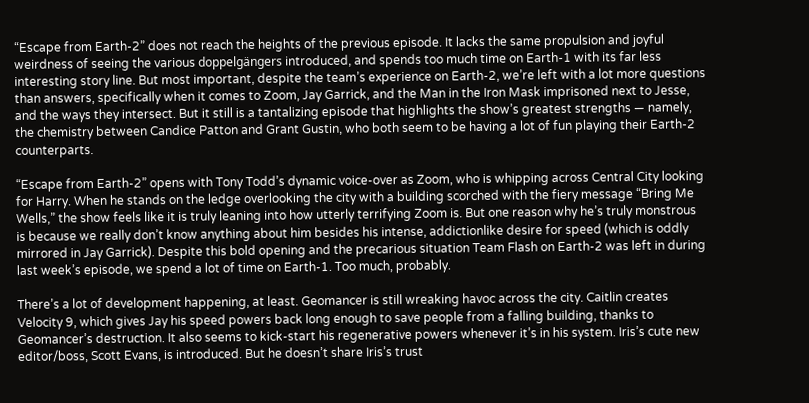“Escape from Earth-2” does not reach the heights of the previous episode. It lacks the same propulsion and joyful weirdness of seeing the various doppelgängers introduced, and spends too much time on Earth-1 with its far less interesting story line. But most important, despite the team’s experience on Earth-2, we’re left with a lot more questions than answers, specifically when it comes to Zoom, Jay Garrick, and the Man in the Iron Mask imprisoned next to Jesse, and the ways they intersect. But it still is a tantalizing episode that highlights the show’s greatest strengths — namely, the chemistry between Candice Patton and Grant Gustin, who both seem to be having a lot of fun playing their Earth-2 counterparts.

“Escape from Earth-2” opens with Tony Todd’s dynamic voice-over as Zoom, who is whipping across Central City looking for Harry. When he stands on the ledge overlooking the city with a building scorched with the fiery message “Bring Me Wells,” the show feels like it is truly leaning into how utterly terrifying Zoom is. But one reason why he’s truly monstrous is because we really don’t know anything about him besides his intense, addictionlike desire for speed (which is oddly mirrored in Jay Garrick). Despite this bold opening and the precarious situation Team Flash on Earth-2 was left in during last week’s episode, we spend a lot of time on Earth-1. Too much, probably.

There’s a lot of development happening, at least. Geomancer is still wreaking havoc across the city. Caitlin creates Velocity 9, which gives Jay his speed powers back long enough to save people from a falling building, thanks to Geomancer’s destruction. It also seems to kick-start his regenerative powers whenever it’s in his system. Iris’s cute new editor/boss, Scott Evans, is introduced. But he doesn’t share Iris’s trust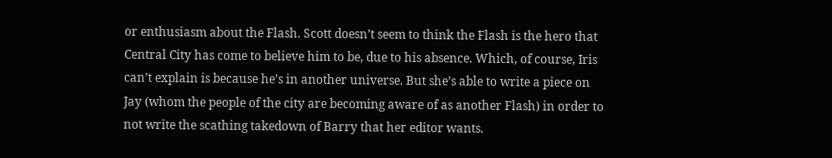or enthusiasm about the Flash. Scott doesn’t seem to think the Flash is the hero that Central City has come to believe him to be, due to his absence. Which, of course, Iris can’t explain is because he’s in another universe. But she’s able to write a piece on Jay (whom the people of the city are becoming aware of as another Flash) in order to not write the scathing takedown of Barry that her editor wants.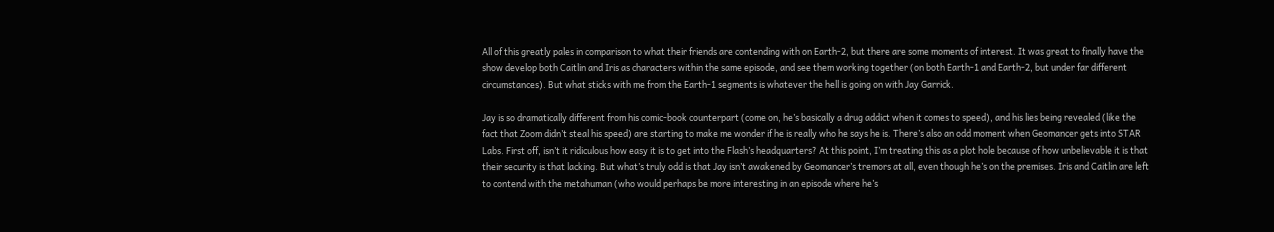All of this greatly pales in comparison to what their friends are contending with on Earth-2, but there are some moments of interest. It was great to finally have the show develop both Caitlin and Iris as characters within the same episode, and see them working together (on both Earth-1 and Earth-2, but under far different circumstances). But what sticks with me from the Earth-1 segments is whatever the hell is going on with Jay Garrick.

Jay is so dramatically different from his comic-book counterpart (come on, he’s basically a drug addict when it comes to speed), and his lies being revealed (like the fact that Zoom didn’t steal his speed) are starting to make me wonder if he is really who he says he is. There’s also an odd moment when Geomancer gets into STAR Labs. First off, isn’t it ridiculous how easy it is to get into the Flash’s headquarters? At this point, I’m treating this as a plot hole because of how unbelievable it is that their security is that lacking. But what’s truly odd is that Jay isn’t awakened by Geomancer’s tremors at all, even though he’s on the premises. Iris and Caitlin are left to contend with the metahuman (who would perhaps be more interesting in an episode where he’s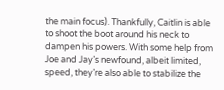the main focus). Thankfully, Caitlin is able to shoot the boot around his neck to dampen his powers. With some help from Joe and Jay’s newfound, albeit limited, speed, they’re also able to stabilize the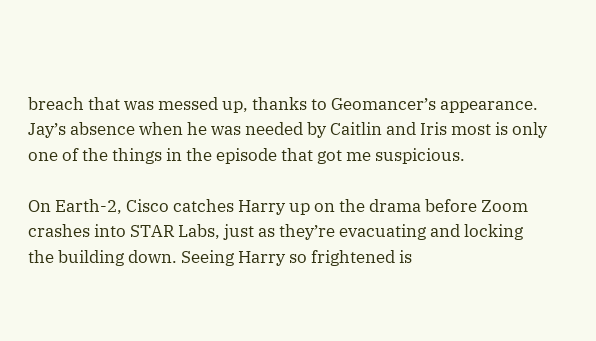breach that was messed up, thanks to Geomancer’s appearance. Jay’s absence when he was needed by Caitlin and Iris most is only one of the things in the episode that got me suspicious.

On Earth-2, Cisco catches Harry up on the drama before Zoom crashes into STAR Labs, just as they’re evacuating and locking the building down. Seeing Harry so frightened is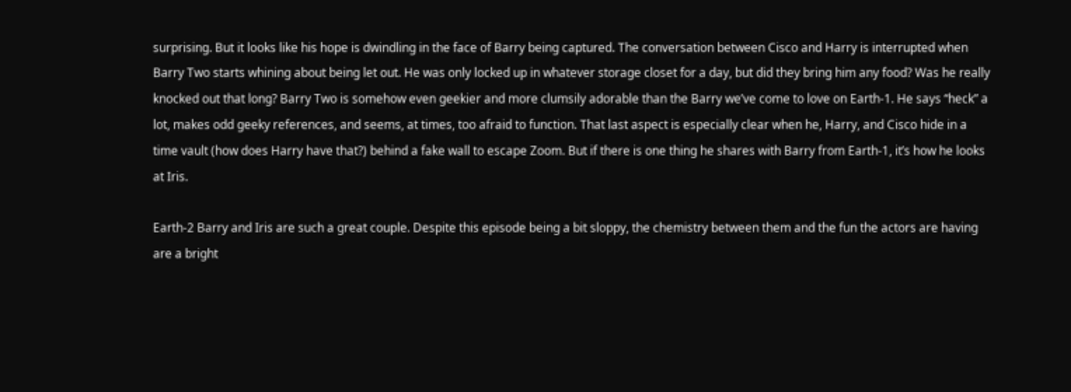surprising. But it looks like his hope is dwindling in the face of Barry being captured. The conversation between Cisco and Harry is interrupted when Barry Two starts whining about being let out. He was only locked up in whatever storage closet for a day, but did they bring him any food? Was he really knocked out that long? Barry Two is somehow even geekier and more clumsily adorable than the Barry we’ve come to love on Earth-1. He says “heck” a lot, makes odd geeky references, and seems, at times, too afraid to function. That last aspect is especially clear when he, Harry, and Cisco hide in a time vault (how does Harry have that?) behind a fake wall to escape Zoom. But if there is one thing he shares with Barry from Earth-1, it’s how he looks at Iris.

Earth-2 Barry and Iris are such a great couple. Despite this episode being a bit sloppy, the chemistry between them and the fun the actors are having are a bright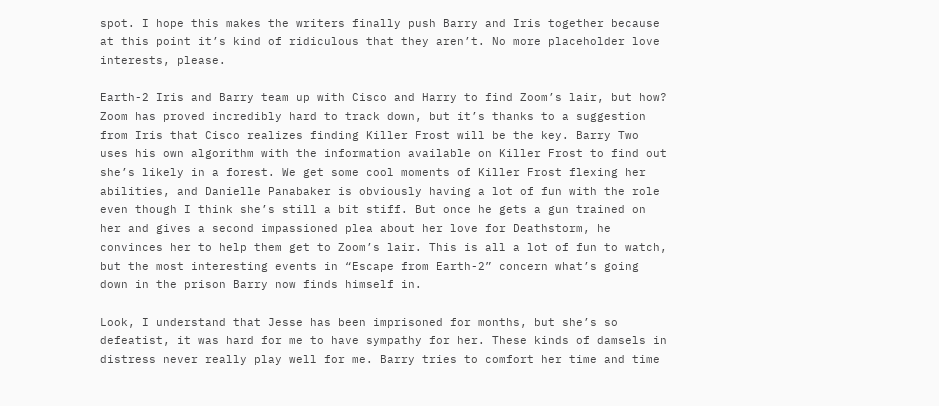spot. I hope this makes the writers finally push Barry and Iris together because at this point it’s kind of ridiculous that they aren’t. No more placeholder love interests, please.

Earth-2 Iris and Barry team up with Cisco and Harry to find Zoom’s lair, but how? Zoom has proved incredibly hard to track down, but it’s thanks to a suggestion from Iris that Cisco realizes finding Killer Frost will be the key. Barry Two uses his own algorithm with the information available on Killer Frost to find out she’s likely in a forest. We get some cool moments of Killer Frost flexing her abilities, and Danielle Panabaker is obviously having a lot of fun with the role even though I think she’s still a bit stiff. But once he gets a gun trained on her and gives a second impassioned plea about her love for Deathstorm, he convinces her to help them get to Zoom’s lair. This is all a lot of fun to watch, but the most interesting events in “Escape from Earth-2” concern what’s going down in the prison Barry now finds himself in.

Look, I understand that Jesse has been imprisoned for months, but she’s so defeatist, it was hard for me to have sympathy for her. These kinds of damsels in distress never really play well for me. Barry tries to comfort her time and time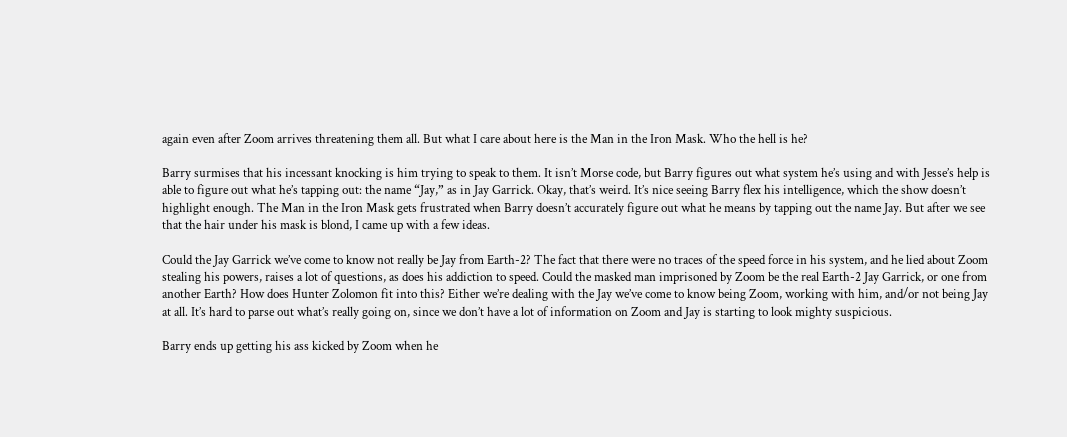again even after Zoom arrives threatening them all. But what I care about here is the Man in the Iron Mask. Who the hell is he?

Barry surmises that his incessant knocking is him trying to speak to them. It isn’t Morse code, but Barry figures out what system he’s using and with Jesse’s help is able to figure out what he’s tapping out: the name “Jay,” as in Jay Garrick. Okay, that’s weird. It’s nice seeing Barry flex his intelligence, which the show doesn’t highlight enough. The Man in the Iron Mask gets frustrated when Barry doesn’t accurately figure out what he means by tapping out the name Jay. But after we see that the hair under his mask is blond, I came up with a few ideas.

Could the Jay Garrick we’ve come to know not really be Jay from Earth-2? The fact that there were no traces of the speed force in his system, and he lied about Zoom stealing his powers, raises a lot of questions, as does his addiction to speed. Could the masked man imprisoned by Zoom be the real Earth-2 Jay Garrick, or one from another Earth? How does Hunter Zolomon fit into this? Either we’re dealing with the Jay we’ve come to know being Zoom, working with him, and/or not being Jay at all. It’s hard to parse out what’s really going on, since we don’t have a lot of information on Zoom and Jay is starting to look mighty suspicious.

Barry ends up getting his ass kicked by Zoom when he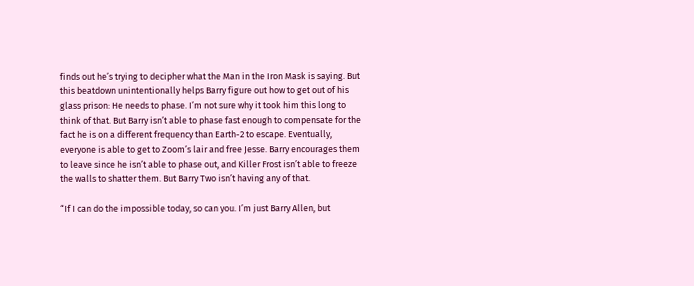finds out he’s trying to decipher what the Man in the Iron Mask is saying. But this beatdown unintentionally helps Barry figure out how to get out of his glass prison: He needs to phase. I’m not sure why it took him this long to think of that. But Barry isn’t able to phase fast enough to compensate for the fact he is on a different frequency than Earth-2 to escape. Eventually, everyone is able to get to Zoom’s lair and free Jesse. Barry encourages them to leave since he isn’t able to phase out, and Killer Frost isn’t able to freeze the walls to shatter them. But Barry Two isn’t having any of that.

“If I can do the impossible today, so can you. I’m just Barry Allen, but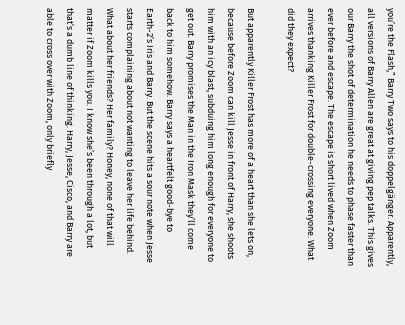you’re the Flash,” Barry Two says to his doppelgänger. Apparently, all versions of Barry Allen are great at giving pep talks. This gives our Barry the shot of determination he needs to phase faster than ever before and escape. The escape is short lived when Zoom arrives thanking Killer Frost for double-crossing everyone. What did they expect?

But apparently Killer Frost has more of a heart than she lets on, because before Zoom can kill Jesse in front of Harry, she shoots him with an icy blast, subduing him long enough for everyone to get out. Barry promises the Man in the Iron Mask they’ll come back to him somehow. Barry says a heartfelt good-bye to Earth-2’s Iris and Barry. But the scene hits a sour note when Jesse starts complaining about not wanting to leave her life behind. What about her friends? Her family? Honey, none of that will matter if Zoom kills you. I know she’s been through a lot, but that’s a dumb line of thinking. Harry, Jesse, Cisco, and Barry are able to cross over with Zoom, only briefly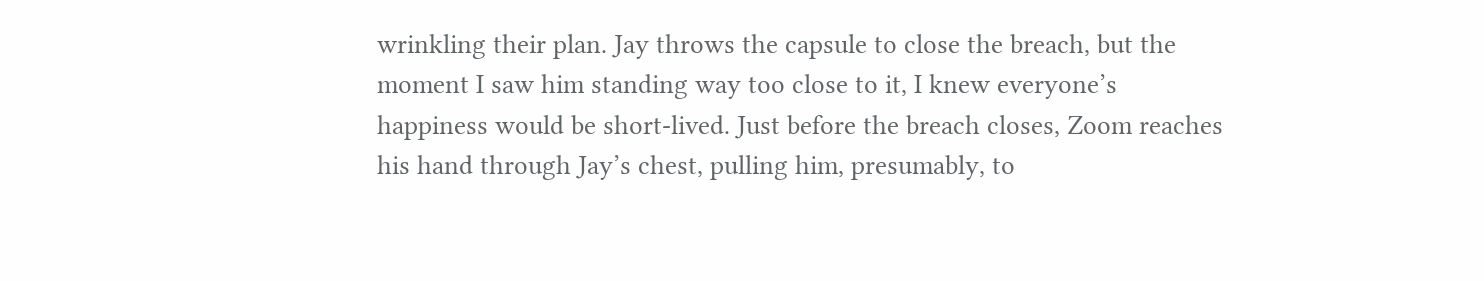wrinkling their plan. Jay throws the capsule to close the breach, but the moment I saw him standing way too close to it, I knew everyone’s happiness would be short-lived. Just before the breach closes, Zoom reaches his hand through Jay’s chest, pulling him, presumably, to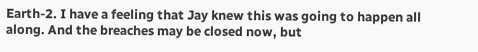Earth-2. I have a feeling that Jay knew this was going to happen all along. And the breaches may be closed now, but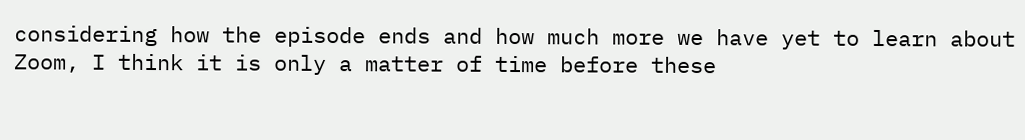considering how the episode ends and how much more we have yet to learn about Zoom, I think it is only a matter of time before these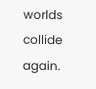worlds collide again.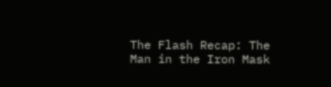The Flash Recap: The Man in the Iron Mask